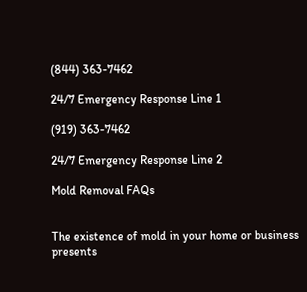(844) 363-7462

24/7 Emergency Response Line 1

(919) 363-7462

24/7 Emergency Response Line 2

Mold Removal FAQs


The existence of mold in your home or business presents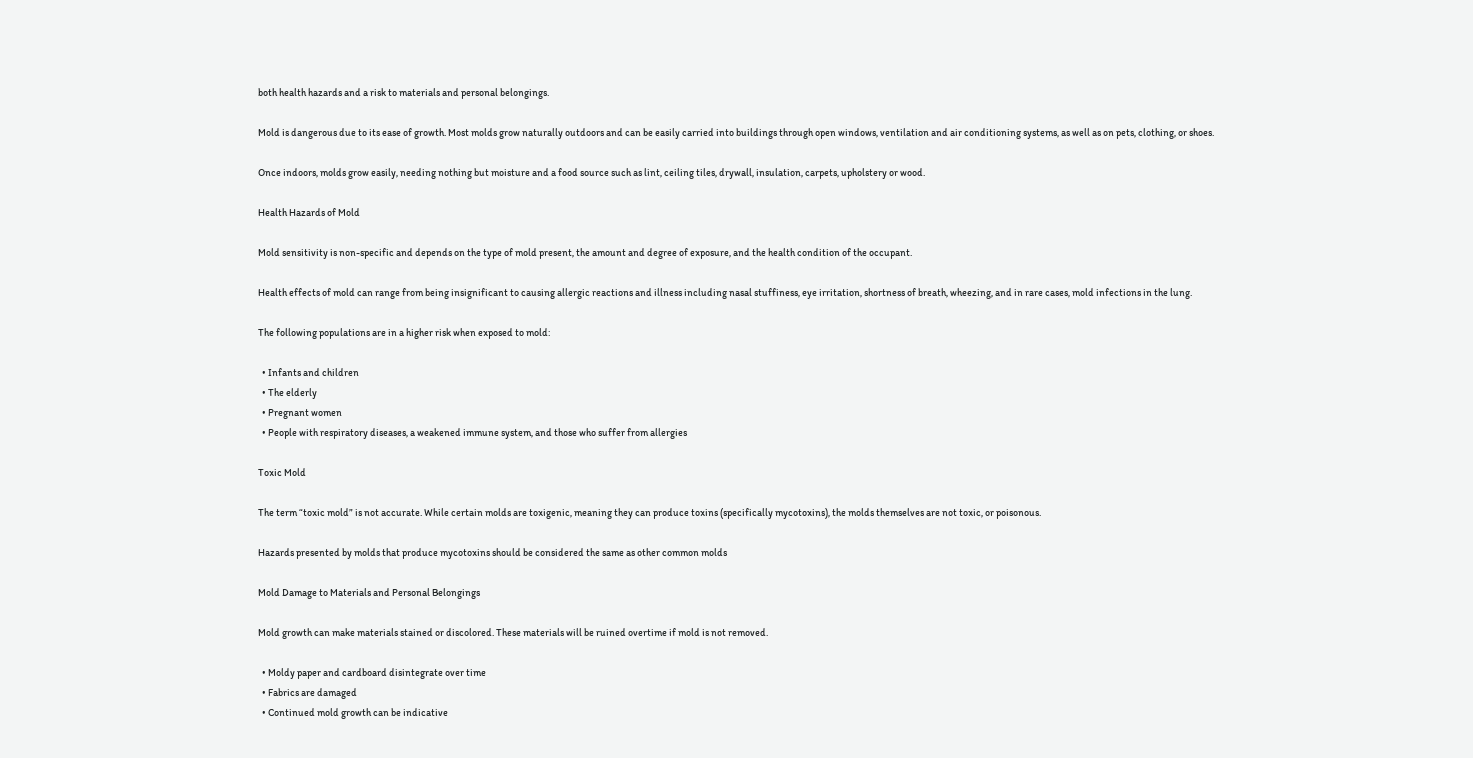both health hazards and a risk to materials and personal belongings.

Mold is dangerous due to its ease of growth. Most molds grow naturally outdoors and can be easily carried into buildings through open windows, ventilation and air conditioning systems, as well as on pets, clothing, or shoes.

Once indoors, molds grow easily, needing nothing but moisture and a food source such as lint, ceiling tiles, drywall, insulation, carpets, upholstery or wood.

Health Hazards of Mold

Mold sensitivity is non-specific and depends on the type of mold present, the amount and degree of exposure, and the health condition of the occupant.

Health effects of mold can range from being insignificant to causing allergic reactions and illness including nasal stuffiness, eye irritation, shortness of breath, wheezing, and in rare cases, mold infections in the lung.

The following populations are in a higher risk when exposed to mold:

  • Infants and children
  • The elderly
  • Pregnant women
  • People with respiratory diseases, a weakened immune system, and those who suffer from allergies

Toxic Mold

The term “toxic mold” is not accurate. While certain molds are toxigenic, meaning they can produce toxins (specifically mycotoxins), the molds themselves are not toxic, or poisonous.

Hazards presented by molds that produce mycotoxins should be considered the same as other common molds

Mold Damage to Materials and Personal Belongings

Mold growth can make materials stained or discolored. These materials will be ruined overtime if mold is not removed.

  • Moldy paper and cardboard disintegrate over time
  • Fabrics are damaged
  • Continued mold growth can be indicative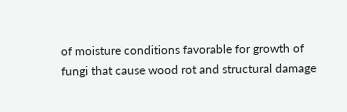of moisture conditions favorable for growth of fungi that cause wood rot and structural damage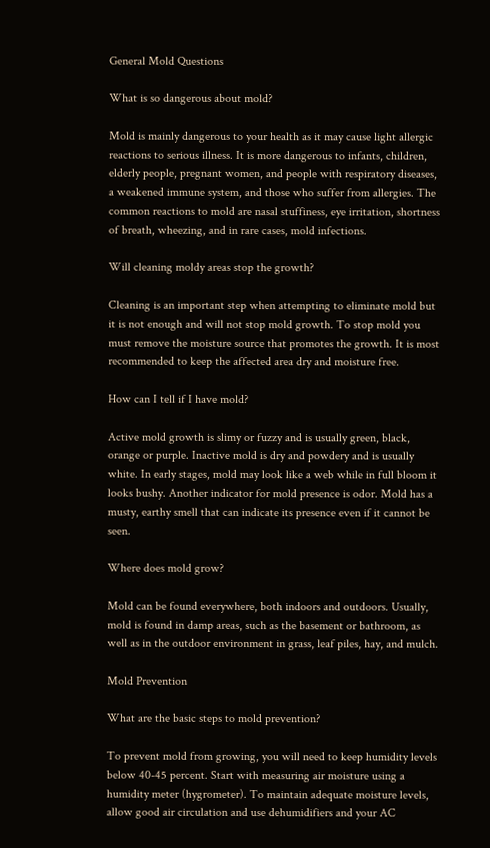General Mold Questions

What is so dangerous about mold?

Mold is mainly dangerous to your health as it may cause light allergic reactions to serious illness. It is more dangerous to infants, children, elderly people, pregnant women, and people with respiratory diseases, a weakened immune system, and those who suffer from allergies. The common reactions to mold are nasal stuffiness, eye irritation, shortness of breath, wheezing, and in rare cases, mold infections.

Will cleaning moldy areas stop the growth?

Cleaning is an important step when attempting to eliminate mold but it is not enough and will not stop mold growth. To stop mold you must remove the moisture source that promotes the growth. It is most recommended to keep the affected area dry and moisture free.

How can I tell if I have mold?

Active mold growth is slimy or fuzzy and is usually green, black, orange or purple. Inactive mold is dry and powdery and is usually white. In early stages, mold may look like a web while in full bloom it looks bushy. Another indicator for mold presence is odor. Mold has a musty, earthy smell that can indicate its presence even if it cannot be seen.

Where does mold grow?

Mold can be found everywhere, both indoors and outdoors. Usually, mold is found in damp areas, such as the basement or bathroom, as well as in the outdoor environment in grass, leaf piles, hay, and mulch.

Mold Prevention

What are the basic steps to mold prevention?

To prevent mold from growing, you will need to keep humidity levels below 40-45 percent. Start with measuring air moisture using a humidity meter (hygrometer). To maintain adequate moisture levels, allow good air circulation and use dehumidifiers and your AC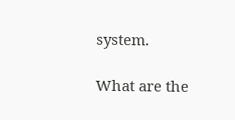system.

What are the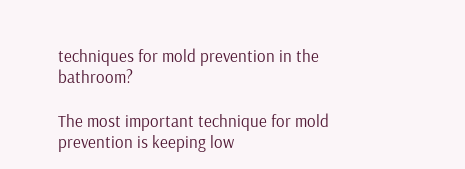techniques for mold prevention in the bathroom?

The most important technique for mold prevention is keeping low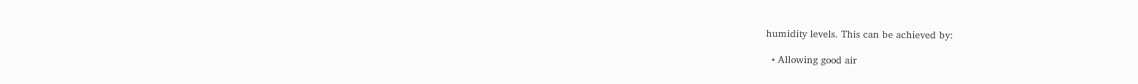humidity levels. This can be achieved by:

  • Allowing good air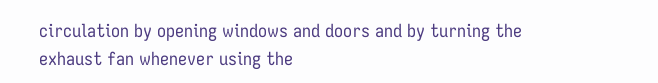circulation by opening windows and doors and by turning the exhaust fan whenever using the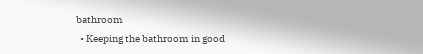bathroom
  • Keeping the bathroom in good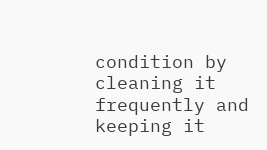condition by cleaning it frequently and keeping it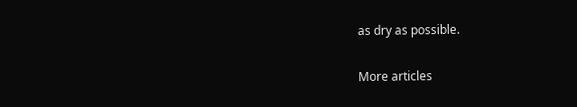as dry as possible.

More articles